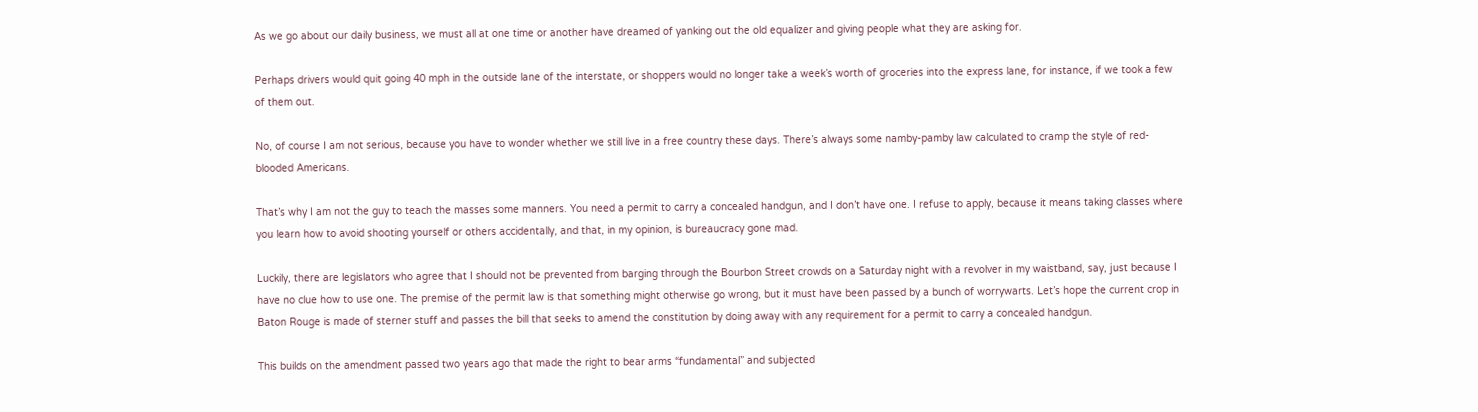As we go about our daily business, we must all at one time or another have dreamed of yanking out the old equalizer and giving people what they are asking for.

Perhaps drivers would quit going 40 mph in the outside lane of the interstate, or shoppers would no longer take a week’s worth of groceries into the express lane, for instance, if we took a few of them out.

No, of course I am not serious, because you have to wonder whether we still live in a free country these days. There’s always some namby-pamby law calculated to cramp the style of red-blooded Americans.

That’s why I am not the guy to teach the masses some manners. You need a permit to carry a concealed handgun, and I don’t have one. I refuse to apply, because it means taking classes where you learn how to avoid shooting yourself or others accidentally, and that, in my opinion, is bureaucracy gone mad.

Luckily, there are legislators who agree that I should not be prevented from barging through the Bourbon Street crowds on a Saturday night with a revolver in my waistband, say, just because I have no clue how to use one. The premise of the permit law is that something might otherwise go wrong, but it must have been passed by a bunch of worrywarts. Let’s hope the current crop in Baton Rouge is made of sterner stuff and passes the bill that seeks to amend the constitution by doing away with any requirement for a permit to carry a concealed handgun.

This builds on the amendment passed two years ago that made the right to bear arms “fundamental” and subjected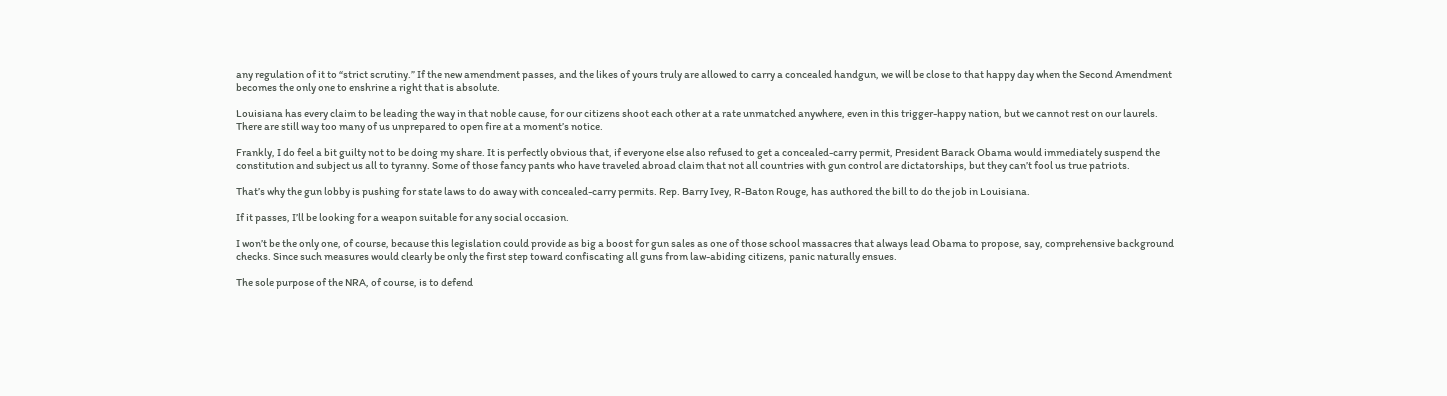any regulation of it to “strict scrutiny.” If the new amendment passes, and the likes of yours truly are allowed to carry a concealed handgun, we will be close to that happy day when the Second Amendment becomes the only one to enshrine a right that is absolute.

Louisiana has every claim to be leading the way in that noble cause, for our citizens shoot each other at a rate unmatched anywhere, even in this trigger-happy nation, but we cannot rest on our laurels. There are still way too many of us unprepared to open fire at a moment’s notice.

Frankly, I do feel a bit guilty not to be doing my share. It is perfectly obvious that, if everyone else also refused to get a concealed-carry permit, President Barack Obama would immediately suspend the constitution and subject us all to tyranny. Some of those fancy pants who have traveled abroad claim that not all countries with gun control are dictatorships, but they can’t fool us true patriots.

That’s why the gun lobby is pushing for state laws to do away with concealed-carry permits. Rep. Barry Ivey, R-Baton Rouge, has authored the bill to do the job in Louisiana.

If it passes, I’ll be looking for a weapon suitable for any social occasion.

I won’t be the only one, of course, because this legislation could provide as big a boost for gun sales as one of those school massacres that always lead Obama to propose, say, comprehensive background checks. Since such measures would clearly be only the first step toward confiscating all guns from law-abiding citizens, panic naturally ensues.

The sole purpose of the NRA, of course, is to defend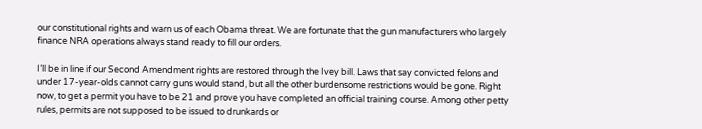our constitutional rights and warn us of each Obama threat. We are fortunate that the gun manufacturers who largely finance NRA operations always stand ready to fill our orders.

I’ll be in line if our Second Amendment rights are restored through the Ivey bill. Laws that say convicted felons and under 17-year-olds cannot carry guns would stand, but all the other burdensome restrictions would be gone. Right now, to get a permit you have to be 21 and prove you have completed an official training course. Among other petty rules, permits are not supposed to be issued to drunkards or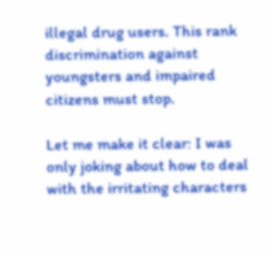illegal drug users. This rank discrimination against youngsters and impaired citizens must stop.

Let me make it clear: I was only joking about how to deal with the irritating characters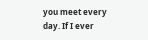you meet every day. If I ever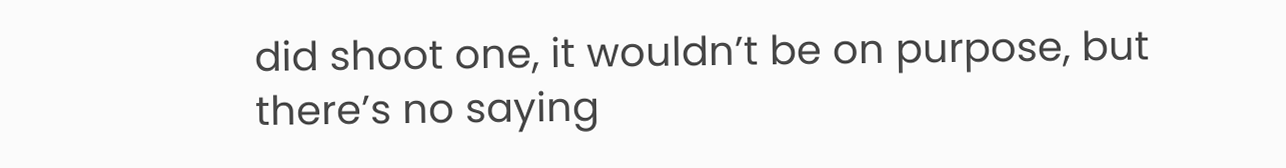did shoot one, it wouldn’t be on purpose, but there’s no saying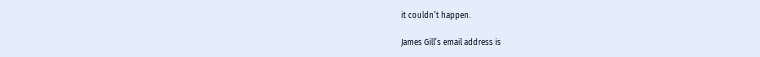it couldn’t happen.

James Gill’s email address is